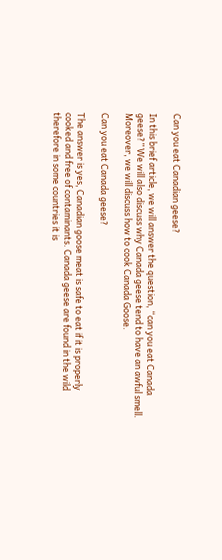Can you eat Canadian geese?

In this brief article, we will answer the question, “can you eat Canada geese?” We will also discuss why Canada geese tend to have an awful smell. Moreover, we will discuss how to cook Canada Goose.

Can you eat Canada geese?

The answer is yes, Canadian goose meat is safe to eat if it is properly cooked and free of contaminants. Canada geese are found in the wild therefore in some countries it is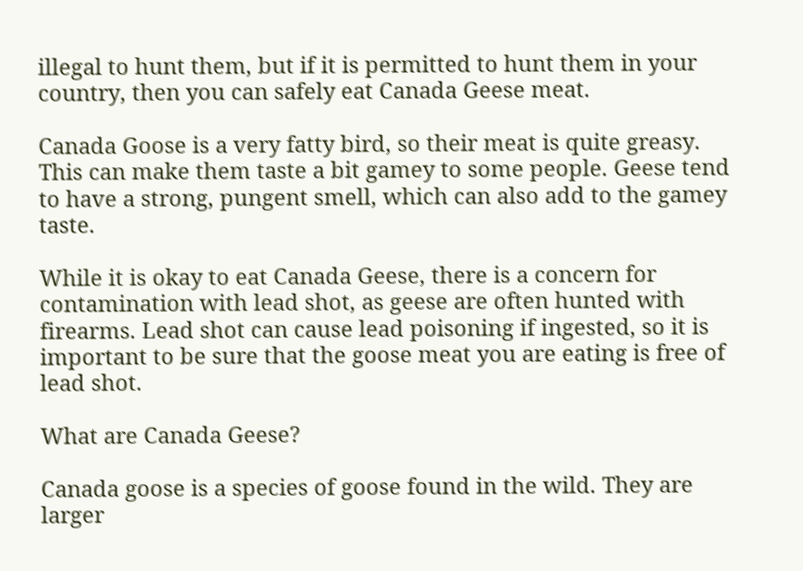illegal to hunt them, but if it is permitted to hunt them in your country, then you can safely eat Canada Geese meat.

Canada Goose is a very fatty bird, so their meat is quite greasy. This can make them taste a bit gamey to some people. Geese tend to have a strong, pungent smell, which can also add to the gamey taste.

While it is okay to eat Canada Geese, there is a concern for contamination with lead shot, as geese are often hunted with firearms. Lead shot can cause lead poisoning if ingested, so it is important to be sure that the goose meat you are eating is free of lead shot.

What are Canada Geese?

Canada goose is a species of goose found in the wild. They are larger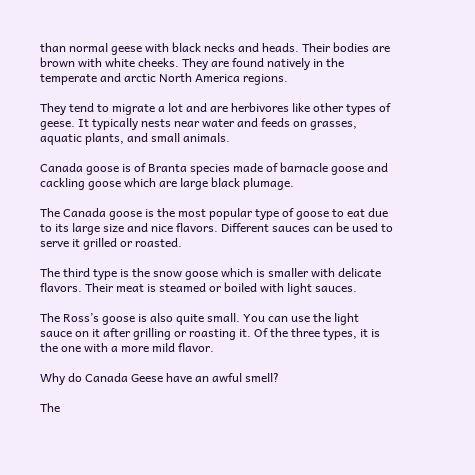than normal geese with black necks and heads. Their bodies are brown with white cheeks. They are found natively in the temperate and arctic North America regions.

They tend to migrate a lot and are herbivores like other types of geese. It typically nests near water and feeds on grasses, aquatic plants, and small animals.

Canada goose is of Branta species made of barnacle goose and cackling goose which are large black plumage.

The Canada goose is the most popular type of goose to eat due to its large size and nice flavors. Different sauces can be used to serve it grilled or roasted.

The third type is the snow goose which is smaller with delicate flavors. Their meat is steamed or boiled with light sauces.

The Ross’s goose is also quite small. You can use the light sauce on it after grilling or roasting it. Of the three types, it is the one with a more mild flavor.

Why do Canada Geese have an awful smell?

The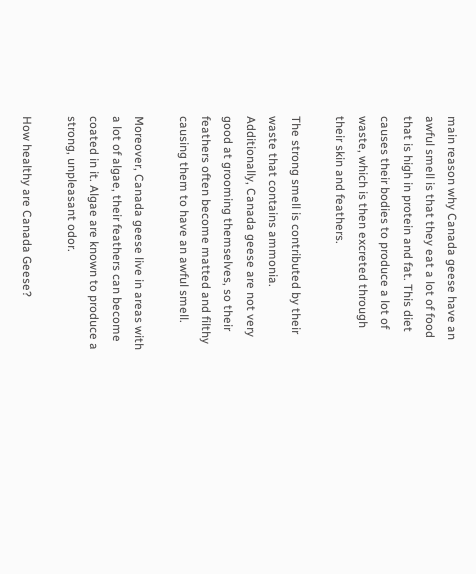main reason why Canada geese have an awful smell is that they eat a lot of food that is high in protein and fat. This diet causes their bodies to produce a lot of waste, which is then excreted through their skin and feathers.

The strong smell is contributed by their waste that contains ammonia. Additionally, Canada geese are not very good at grooming themselves, so their feathers often become matted and filthy causing them to have an awful smell.

Moreover, Canada geese live in areas with a lot of algae, their feathers can become coated in it. Algae are known to produce a strong, unpleasant odor.

How healthy are Canada Geese?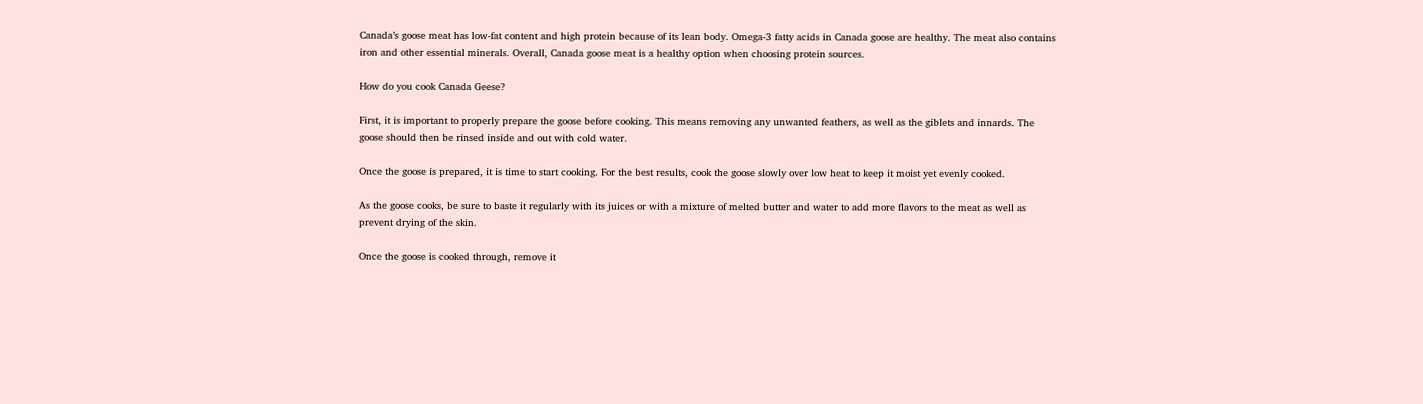Canada’s goose meat has low-fat content and high protein because of its lean body. Omega-3 fatty acids in Canada goose are healthy. The meat also contains iron and other essential minerals. Overall, Canada goose meat is a healthy option when choosing protein sources.

How do you cook Canada Geese?

First, it is important to properly prepare the goose before cooking. This means removing any unwanted feathers, as well as the giblets and innards. The goose should then be rinsed inside and out with cold water.

Once the goose is prepared, it is time to start cooking. For the best results, cook the goose slowly over low heat to keep it moist yet evenly cooked.

As the goose cooks, be sure to baste it regularly with its juices or with a mixture of melted butter and water to add more flavors to the meat as well as prevent drying of the skin.

Once the goose is cooked through, remove it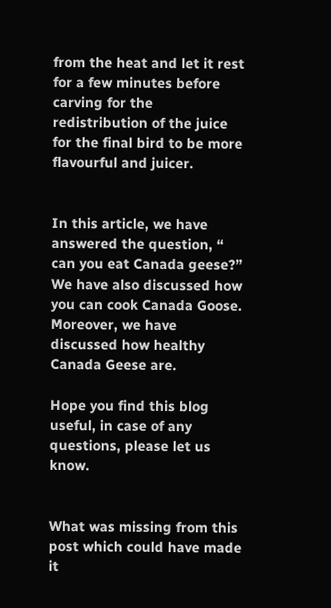from the heat and let it rest for a few minutes before carving for the redistribution of the juice for the final bird to be more flavourful and juicer.


In this article, we have answered the question, “ can you eat Canada geese?” We have also discussed how you can cook Canada Goose. Moreover, we have discussed how healthy Canada Geese are.

Hope you find this blog useful, in case of any questions, please let us know.


What was missing from this post which could have made it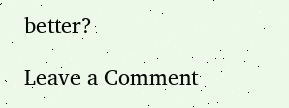better?

Leave a Comment